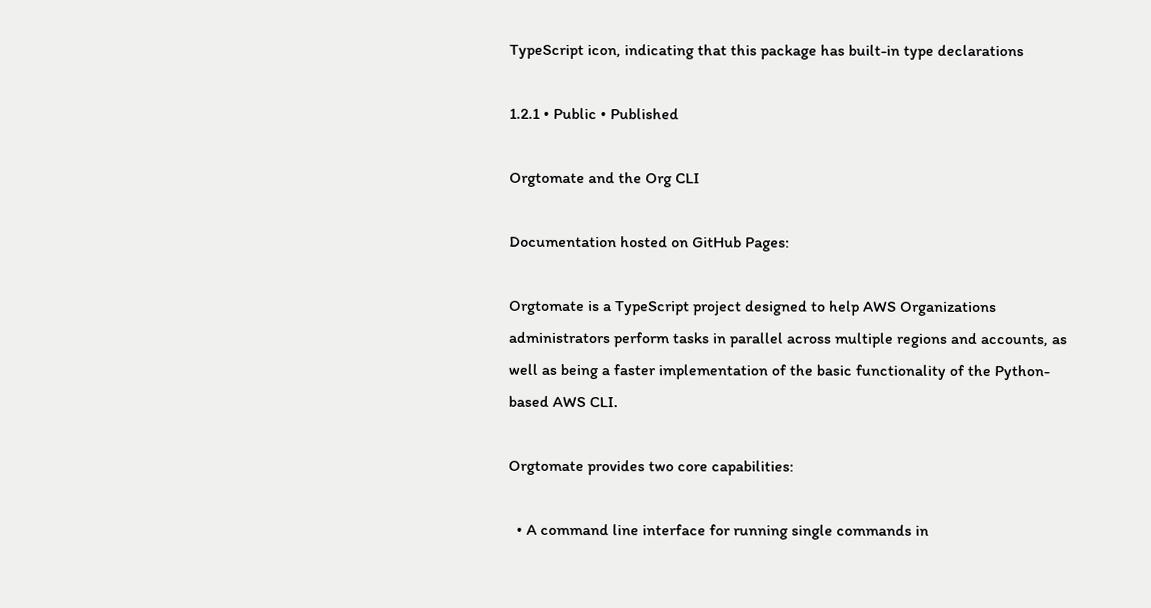TypeScript icon, indicating that this package has built-in type declarations

1.2.1 • Public • Published

Orgtomate and the Org CLI

Documentation hosted on GitHub Pages:

Orgtomate is a TypeScript project designed to help AWS Organizations administrators perform tasks in parallel across multiple regions and accounts, as well as being a faster implementation of the basic functionality of the Python-based AWS CLI.

Orgtomate provides two core capabilities:

  • A command line interface for running single commands in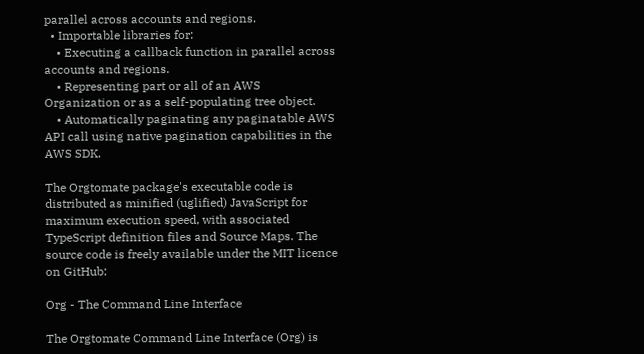parallel across accounts and regions.
  • Importable libraries for:
    • Executing a callback function in parallel across accounts and regions.
    • Representing part or all of an AWS Organization or as a self-populating tree object.
    • Automatically paginating any paginatable AWS API call using native pagination capabilities in the AWS SDK.

The Orgtomate package's executable code is distributed as minified (uglified) JavaScript for maximum execution speed, with associated TypeScript definition files and Source Maps. The source code is freely available under the MIT licence on GitHub:

Org - The Command Line Interface

The Orgtomate Command Line Interface (Org) is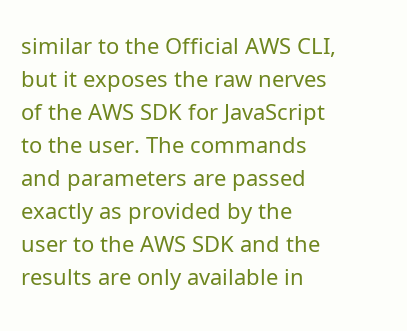similar to the Official AWS CLI, but it exposes the raw nerves of the AWS SDK for JavaScript to the user. The commands and parameters are passed exactly as provided by the user to the AWS SDK and the results are only available in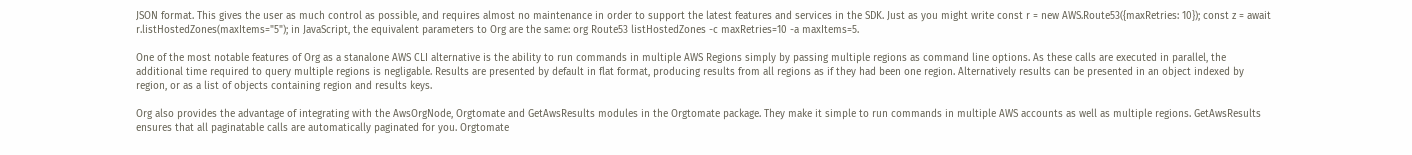JSON format. This gives the user as much control as possible, and requires almost no maintenance in order to support the latest features and services in the SDK. Just as you might write const r = new AWS.Route53({maxRetries: 10}); const z = await r.listHostedZones(maxItems="5"); in JavaScript, the equivalent parameters to Org are the same: org Route53 listHostedZones -c maxRetries=10 -a maxItems=5.

One of the most notable features of Org as a stanalone AWS CLI alternative is the ability to run commands in multiple AWS Regions simply by passing multiple regions as command line options. As these calls are executed in parallel, the additional time required to query multiple regions is negligable. Results are presented by default in flat format, producing results from all regions as if they had been one region. Alternatively results can be presented in an object indexed by region, or as a list of objects containing region and results keys.

Org also provides the advantage of integrating with the AwsOrgNode, Orgtomate and GetAwsResults modules in the Orgtomate package. They make it simple to run commands in multiple AWS accounts as well as multiple regions. GetAwsResults ensures that all paginatable calls are automatically paginated for you. Orgtomate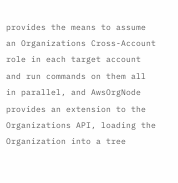provides the means to assume an Organizations Cross-Account role in each target account and run commands on them all in parallel, and AwsOrgNode provides an extension to the Organizations API, loading the Organization into a tree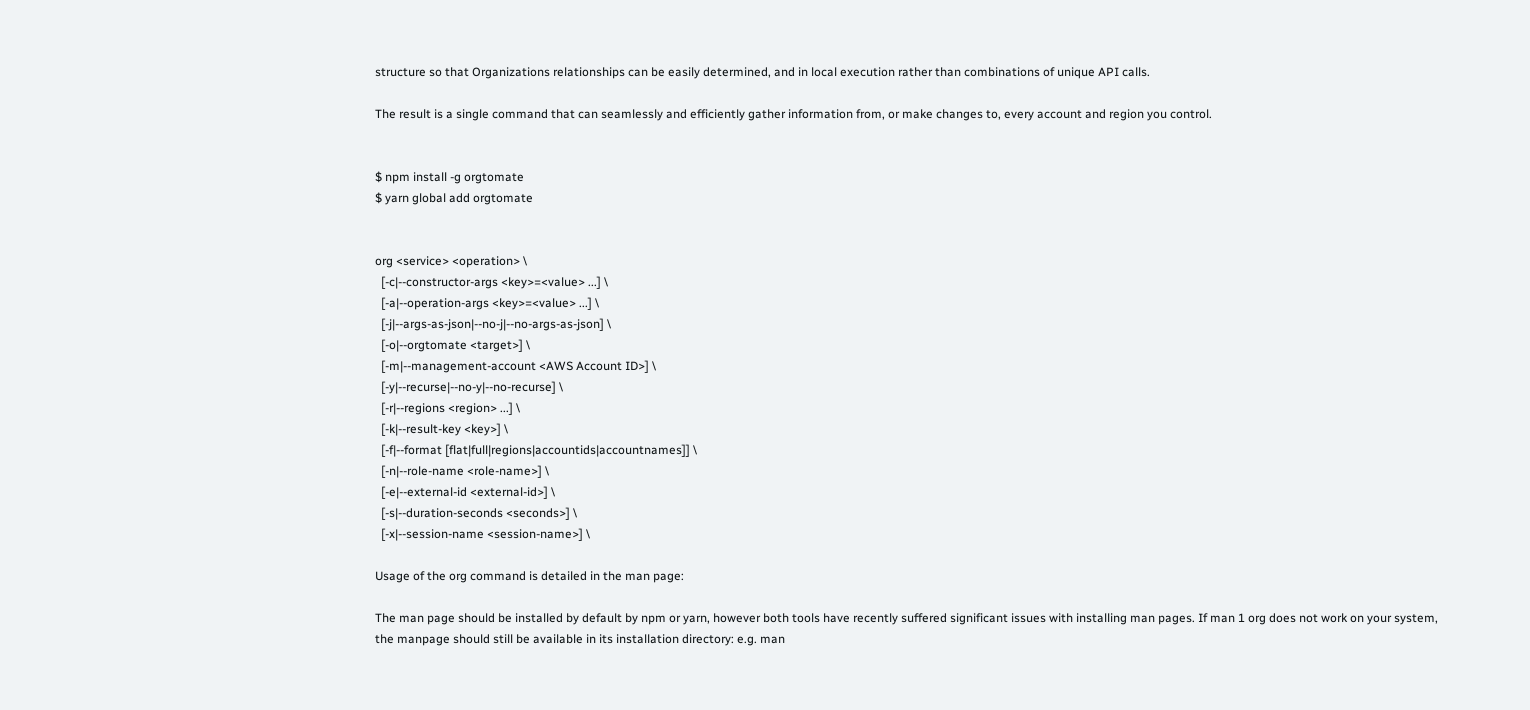structure so that Organizations relationships can be easily determined, and in local execution rather than combinations of unique API calls.

The result is a single command that can seamlessly and efficiently gather information from, or make changes to, every account and region you control.


$ npm install -g orgtomate
$ yarn global add orgtomate


org <service> <operation> \
  [-c|--constructor-args <key>=<value> ...] \
  [-a|--operation-args <key>=<value> ...] \
  [-j|--args-as-json|--no-j|--no-args-as-json] \
  [-o|--orgtomate <target>] \
  [-m|--management-account <AWS Account ID>] \
  [-y|--recurse|--no-y|--no-recurse] \
  [-r|--regions <region> ...] \
  [-k|--result-key <key>] \
  [-f|--format [flat|full|regions|accountids|accountnames]] \
  [-n|--role-name <role-name>] \
  [-e|--external-id <external-id>] \
  [-s|--duration-seconds <seconds>] \
  [-x|--session-name <session-name>] \

Usage of the org command is detailed in the man page:

The man page should be installed by default by npm or yarn, however both tools have recently suffered significant issues with installing man pages. If man 1 org does not work on your system, the manpage should still be available in its installation directory: e.g. man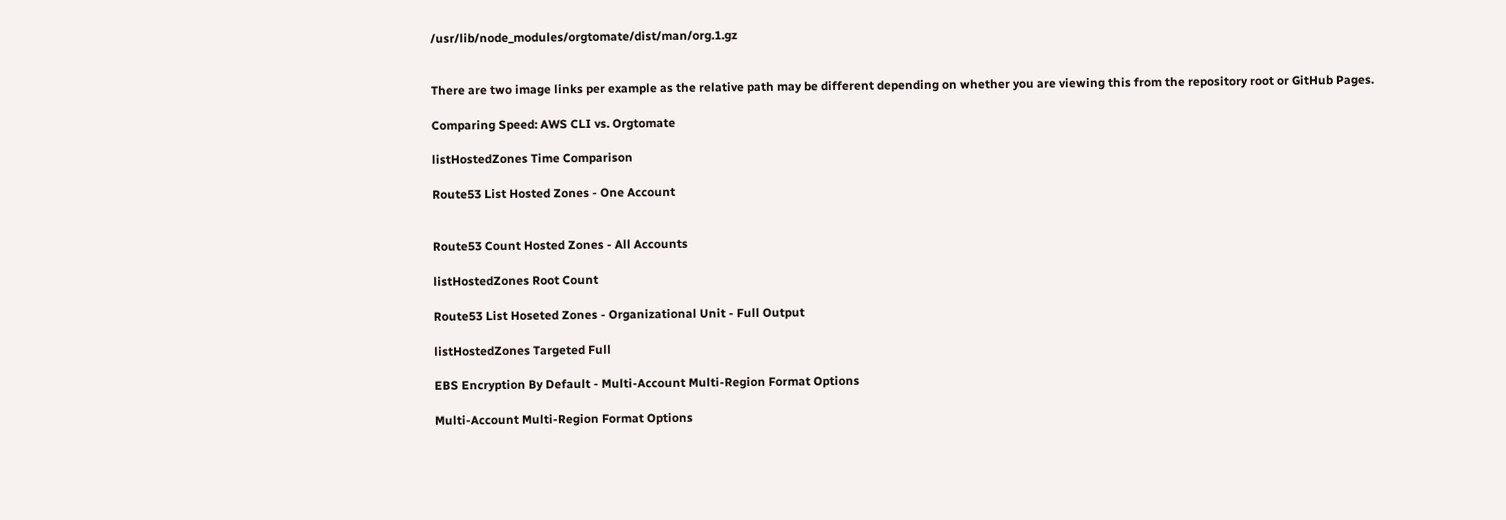/usr/lib/node_modules/orgtomate/dist/man/org.1.gz


There are two image links per example as the relative path may be different depending on whether you are viewing this from the repository root or GitHub Pages.

Comparing Speed: AWS CLI vs. Orgtomate

listHostedZones Time Comparison

Route53 List Hosted Zones - One Account


Route53 Count Hosted Zones - All Accounts

listHostedZones Root Count

Route53 List Hoseted Zones - Organizational Unit - Full Output

listHostedZones Targeted Full

EBS Encryption By Default - Multi-Account Multi-Region Format Options

Multi-Account Multi-Region Format Options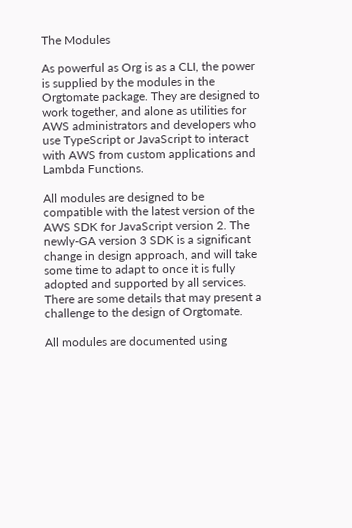The Modules

As powerful as Org is as a CLI, the power is supplied by the modules in the Orgtomate package. They are designed to work together, and alone as utilities for AWS administrators and developers who use TypeScript or JavaScript to interact with AWS from custom applications and Lambda Functions.

All modules are designed to be compatible with the latest version of the AWS SDK for JavaScript version 2. The newly-GA version 3 SDK is a significant change in design approach, and will take some time to adapt to once it is fully adopted and supported by all services. There are some details that may present a challenge to the design of Orgtomate.

All modules are documented using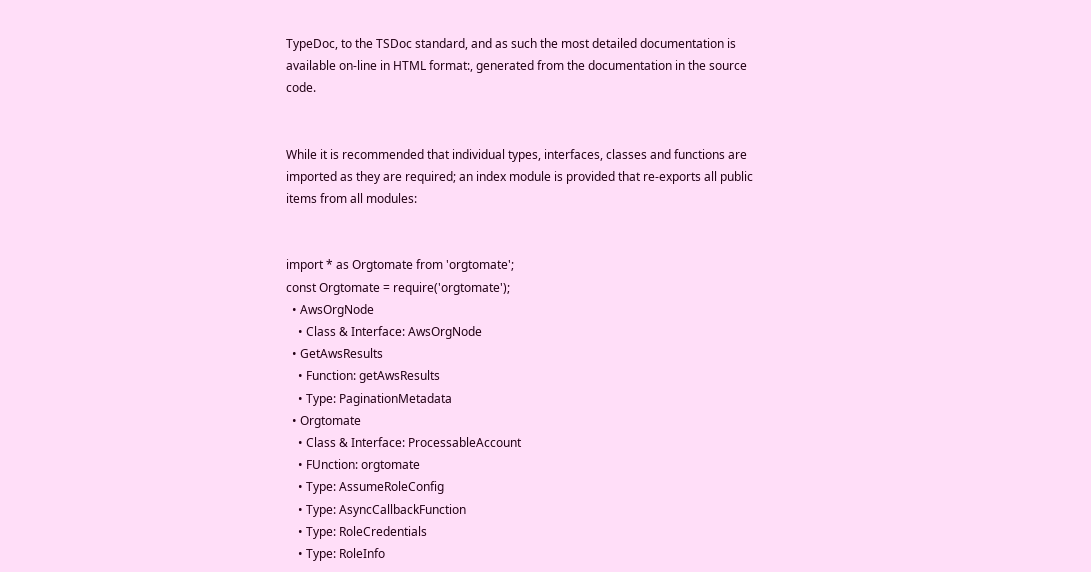TypeDoc, to the TSDoc standard, and as such the most detailed documentation is available on-line in HTML format:, generated from the documentation in the source code.


While it is recommended that individual types, interfaces, classes and functions are imported as they are required; an index module is provided that re-exports all public items from all modules:


import * as Orgtomate from 'orgtomate';
const Orgtomate = require('orgtomate');
  • AwsOrgNode
    • Class & Interface: AwsOrgNode
  • GetAwsResults
    • Function: getAwsResults
    • Type: PaginationMetadata
  • Orgtomate
    • Class & Interface: ProcessableAccount
    • FUnction: orgtomate
    • Type: AssumeRoleConfig
    • Type: AsyncCallbackFunction
    • Type: RoleCredentials
    • Type: RoleInfo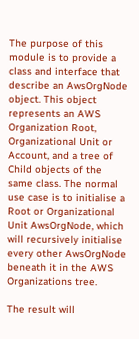The purpose of this module is to provide a class and interface that describe an AwsOrgNode object. This object represents an AWS Organization Root, Organizational Unit or Account, and a tree of Child objects of the same class. The normal use case is to initialise a Root or Organizational Unit AwsOrgNode, which will recursively initialise every other AwsOrgNode beneath it in the AWS Organizations tree.

The result will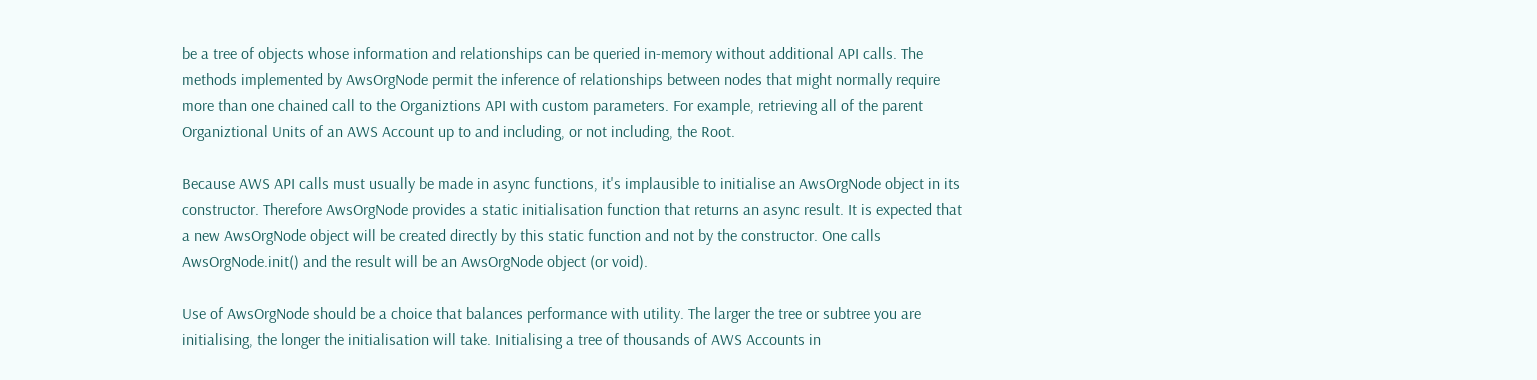be a tree of objects whose information and relationships can be queried in-memory without additional API calls. The methods implemented by AwsOrgNode permit the inference of relationships between nodes that might normally require more than one chained call to the Organiztions API with custom parameters. For example, retrieving all of the parent Organiztional Units of an AWS Account up to and including, or not including, the Root.

Because AWS API calls must usually be made in async functions, it's implausible to initialise an AwsOrgNode object in its constructor. Therefore AwsOrgNode provides a static initialisation function that returns an async result. It is expected that a new AwsOrgNode object will be created directly by this static function and not by the constructor. One calls AwsOrgNode.init() and the result will be an AwsOrgNode object (or void).

Use of AwsOrgNode should be a choice that balances performance with utility. The larger the tree or subtree you are initialising, the longer the initialisation will take. Initialising a tree of thousands of AWS Accounts in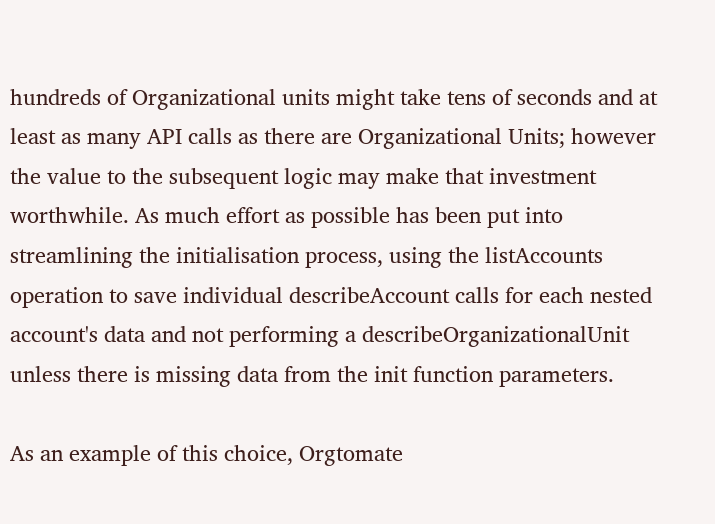hundreds of Organizational units might take tens of seconds and at least as many API calls as there are Organizational Units; however the value to the subsequent logic may make that investment worthwhile. As much effort as possible has been put into streamlining the initialisation process, using the listAccounts operation to save individual describeAccount calls for each nested account's data and not performing a describeOrganizationalUnit unless there is missing data from the init function parameters.

As an example of this choice, Orgtomate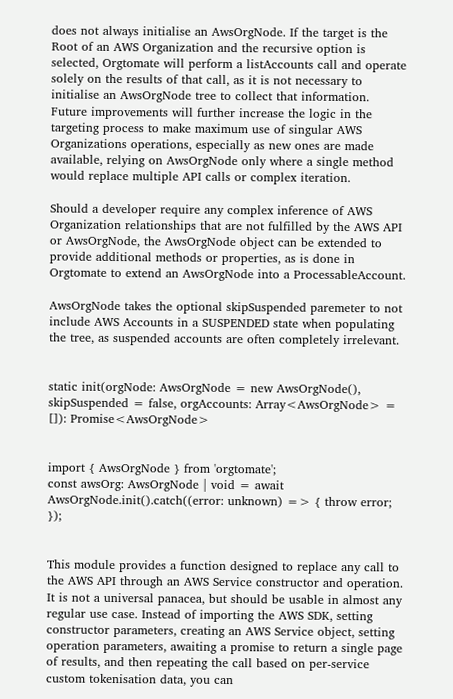does not always initialise an AwsOrgNode. If the target is the Root of an AWS Organization and the recursive option is selected, Orgtomate will perform a listAccounts call and operate solely on the results of that call, as it is not necessary to initialise an AwsOrgNode tree to collect that information. Future improvements will further increase the logic in the targeting process to make maximum use of singular AWS Organizations operations, especially as new ones are made available, relying on AwsOrgNode only where a single method would replace multiple API calls or complex iteration.

Should a developer require any complex inference of AWS Organization relationships that are not fulfilled by the AWS API or AwsOrgNode, the AwsOrgNode object can be extended to provide additional methods or properties, as is done in Orgtomate to extend an AwsOrgNode into a ProcessableAccount.

AwsOrgNode takes the optional skipSuspended paremeter to not include AWS Accounts in a SUSPENDED state when populating the tree, as suspended accounts are often completely irrelevant.


static init(orgNode: AwsOrgNode = new AwsOrgNode(), skipSuspended = false, orgAccounts: Array<AwsOrgNode> = []): Promise<AwsOrgNode>


import { AwsOrgNode } from 'orgtomate';
const awsOrg: AwsOrgNode | void = await AwsOrgNode.init().catch((error: unknown) => { throw error; });


This module provides a function designed to replace any call to the AWS API through an AWS Service constructor and operation. It is not a universal panacea, but should be usable in almost any regular use case. Instead of importing the AWS SDK, setting constructor parameters, creating an AWS Service object, setting operation parameters, awaiting a promise to return a single page of results, and then repeating the call based on per-service custom tokenisation data, you can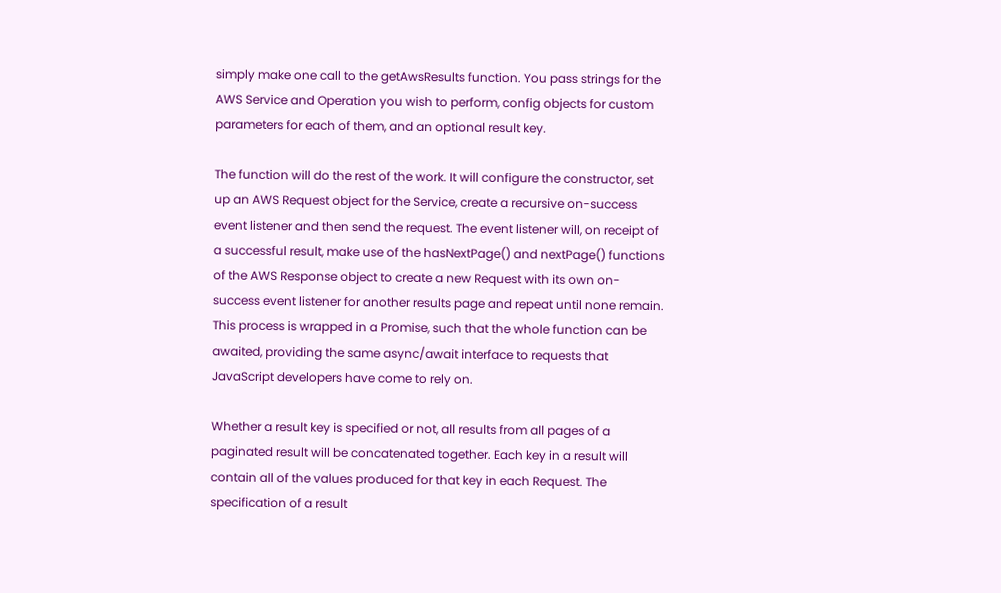simply make one call to the getAwsResults function. You pass strings for the AWS Service and Operation you wish to perform, config objects for custom parameters for each of them, and an optional result key.

The function will do the rest of the work. It will configure the constructor, set up an AWS Request object for the Service, create a recursive on-success event listener and then send the request. The event listener will, on receipt of a successful result, make use of the hasNextPage() and nextPage() functions of the AWS Response object to create a new Request with its own on-success event listener for another results page and repeat until none remain. This process is wrapped in a Promise, such that the whole function can be awaited, providing the same async/await interface to requests that JavaScript developers have come to rely on.

Whether a result key is specified or not, all results from all pages of a paginated result will be concatenated together. Each key in a result will contain all of the values produced for that key in each Request. The specification of a result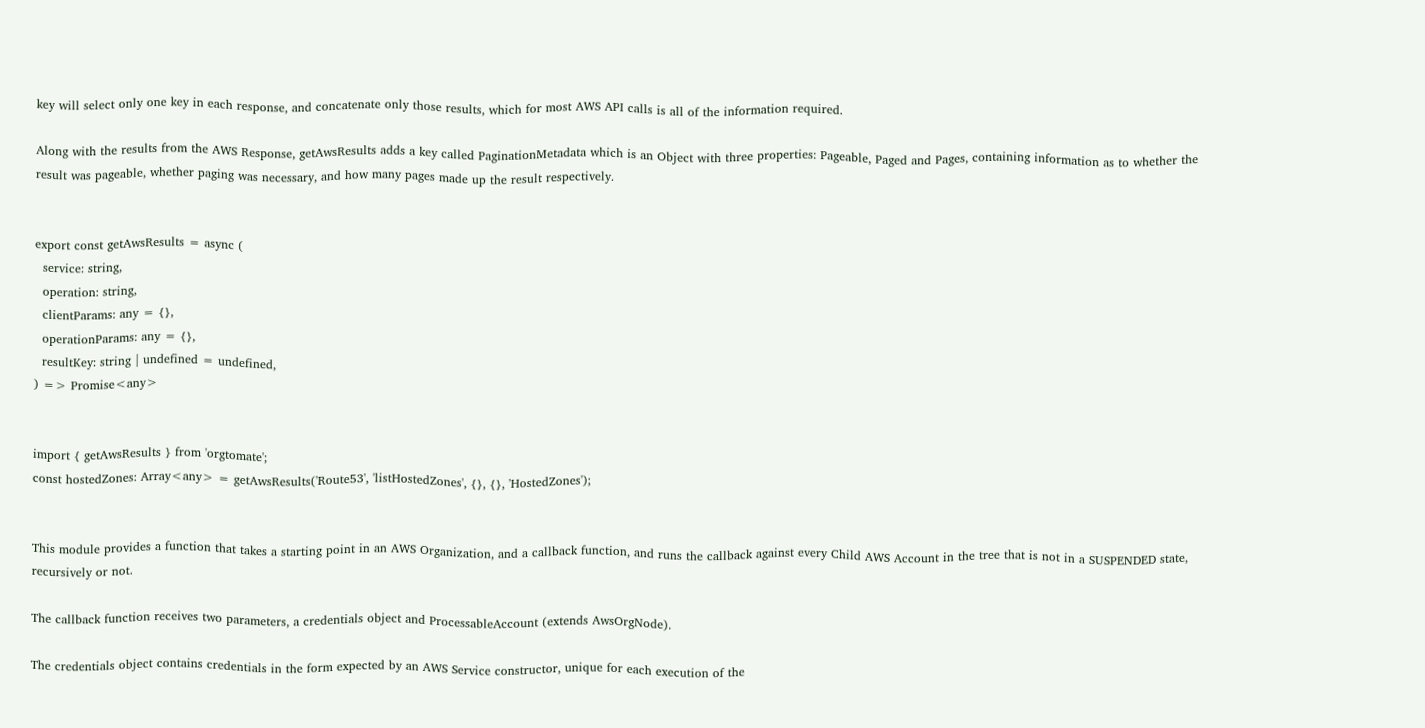key will select only one key in each response, and concatenate only those results, which for most AWS API calls is all of the information required.

Along with the results from the AWS Response, getAwsResults adds a key called PaginationMetadata which is an Object with three properties: Pageable, Paged and Pages, containing information as to whether the result was pageable, whether paging was necessary, and how many pages made up the result respectively.


export const getAwsResults = async (
  service: string,
  operation: string,
  clientParams: any = {},
  operationParams: any = {},
  resultKey: string | undefined = undefined,
) => Promise<any>


import { getAwsResults } from 'orgtomate';
const hostedZones: Array<any> = getAwsResults('Route53', 'listHostedZones', {}, {}, 'HostedZones');


This module provides a function that takes a starting point in an AWS Organization, and a callback function, and runs the callback against every Child AWS Account in the tree that is not in a SUSPENDED state, recursively or not.

The callback function receives two parameters, a credentials object and ProcessableAccount (extends AwsOrgNode).

The credentials object contains credentials in the form expected by an AWS Service constructor, unique for each execution of the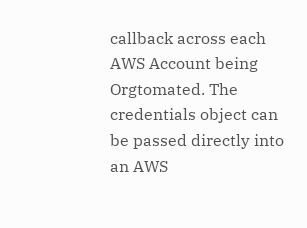callback across each AWS Account being Orgtomated. The credentials object can be passed directly into an AWS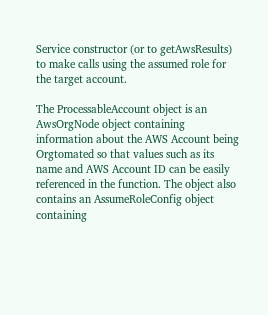Service constructor (or to getAwsResults) to make calls using the assumed role for the target account.

The ProcessableAccount object is an AwsOrgNode object containing information about the AWS Account being Orgtomated so that values such as its name and AWS Account ID can be easily referenced in the function. The object also contains an AssumeRoleConfig object containing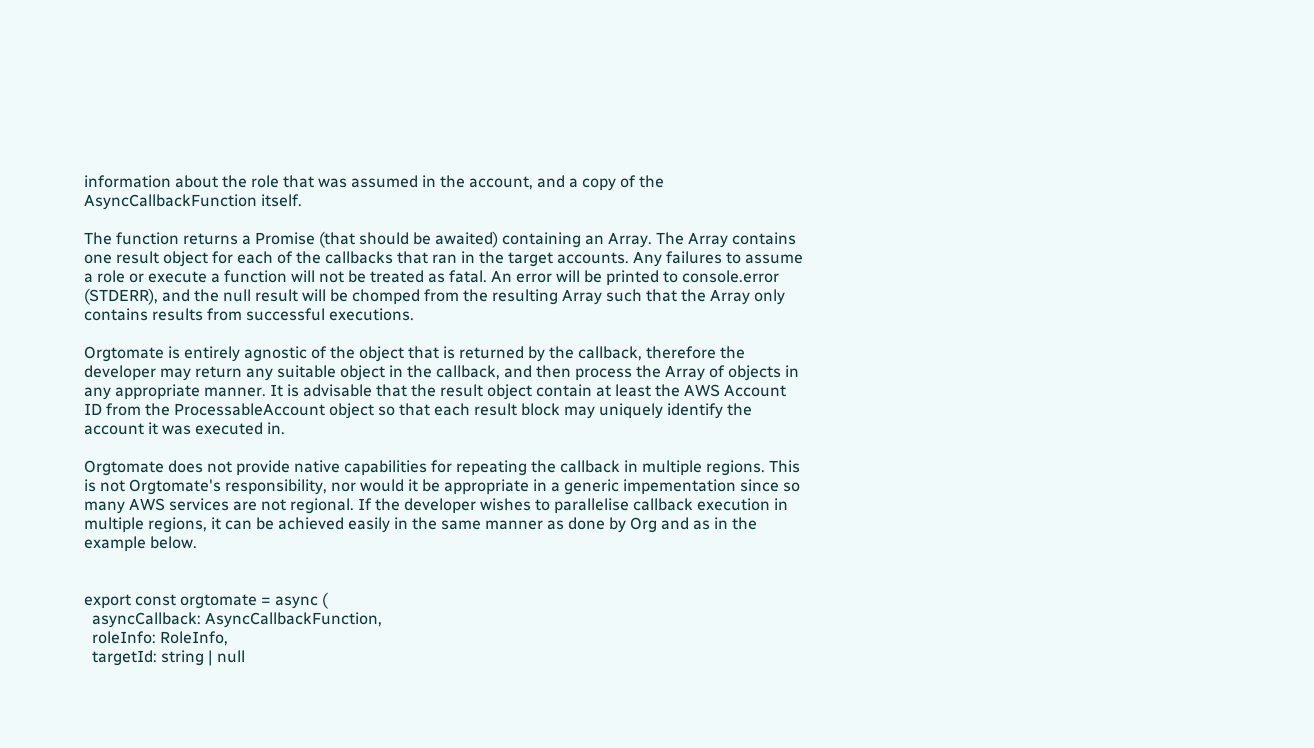information about the role that was assumed in the account, and a copy of the AsyncCallbackFunction itself.

The function returns a Promise (that should be awaited) containing an Array. The Array contains one result object for each of the callbacks that ran in the target accounts. Any failures to assume a role or execute a function will not be treated as fatal. An error will be printed to console.error (STDERR), and the null result will be chomped from the resulting Array such that the Array only contains results from successful executions.

Orgtomate is entirely agnostic of the object that is returned by the callback, therefore the developer may return any suitable object in the callback, and then process the Array of objects in any appropriate manner. It is advisable that the result object contain at least the AWS Account ID from the ProcessableAccount object so that each result block may uniquely identify the account it was executed in.

Orgtomate does not provide native capabilities for repeating the callback in multiple regions. This is not Orgtomate's responsibility, nor would it be appropriate in a generic impementation since so many AWS services are not regional. If the developer wishes to parallelise callback execution in multiple regions, it can be achieved easily in the same manner as done by Org and as in the example below.


export const orgtomate = async (
  asyncCallback: AsyncCallbackFunction,
  roleInfo: RoleInfo,
  targetId: string | null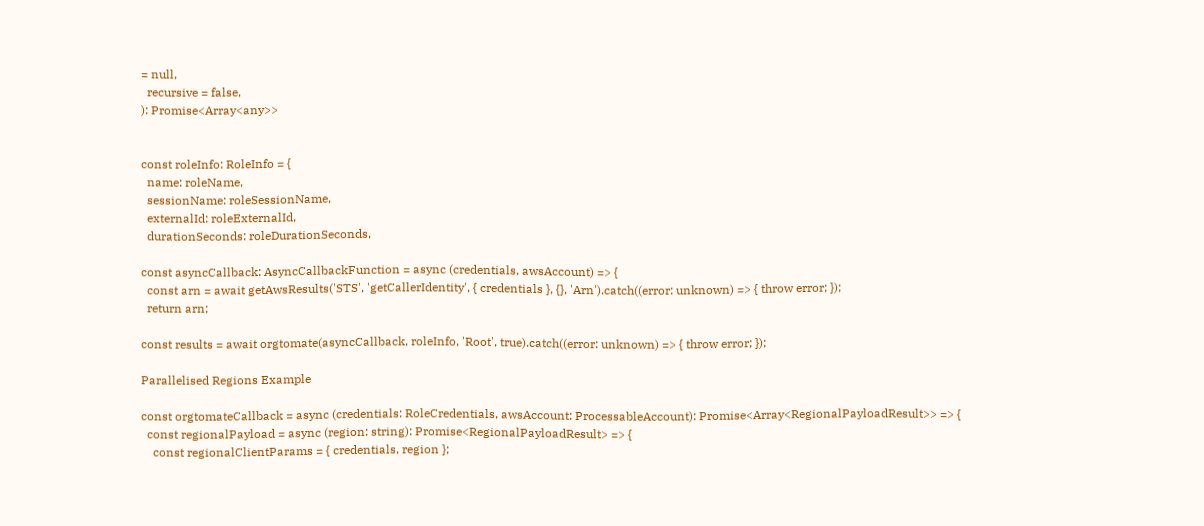= null,
  recursive = false,
): Promise<Array<any>>


const roleInfo: RoleInfo = {
  name: roleName,
  sessionName: roleSessionName,
  externalId: roleExternalId,
  durationSeconds: roleDurationSeconds,

const asyncCallback: AsyncCallbackFunction = async (credentials, awsAccount) => {
  const arn = await getAwsResults('STS', 'getCallerIdentity', { credentials }, {}, 'Arn').catch((error: unknown) => { throw error; });
  return arn;

const results = await orgtomate(asyncCallback, roleInfo, 'Root', true).catch((error: unknown) => { throw error; });

Parallelised Regions Example

const orgtomateCallback = async (credentials: RoleCredentials, awsAccount: ProcessableAccount): Promise<Array<RegionalPayloadResult>> => {
  const regionalPayload = async (region: string): Promise<RegionalPayloadResult> => {
    const regionalClientParams = { credentials, region };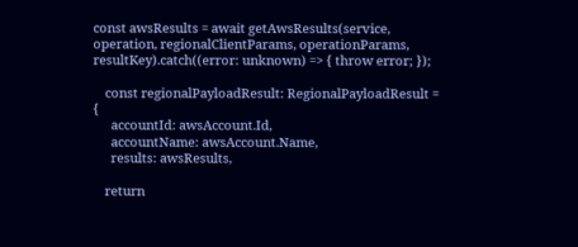const awsResults = await getAwsResults(service, operation, regionalClientParams, operationParams, resultKey).catch((error: unknown) => { throw error; });

    const regionalPayloadResult: RegionalPayloadResult = {
      accountId: awsAccount.Id,
      accountName: awsAccount.Name,
      results: awsResults,

    return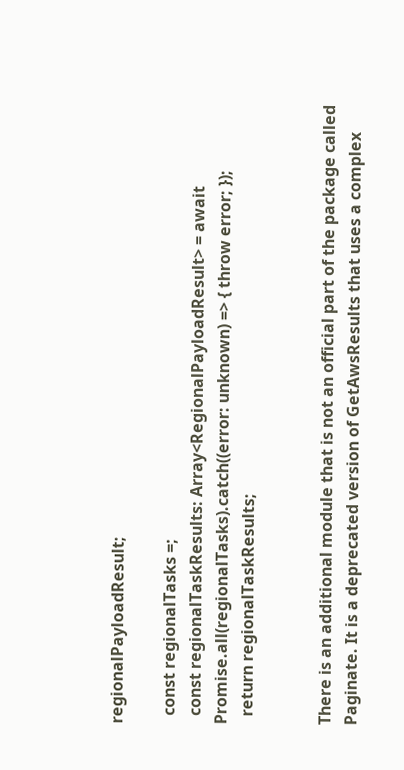regionalPayloadResult;

  const regionalTasks =;
  const regionalTaskResults: Array<RegionalPayloadResult> = await Promise.all(regionalTasks).catch((error: unknown) => { throw error; });
  return regionalTaskResults;


There is an additional module that is not an official part of the package called Paginate. It is a deprecated version of GetAwsResults that uses a complex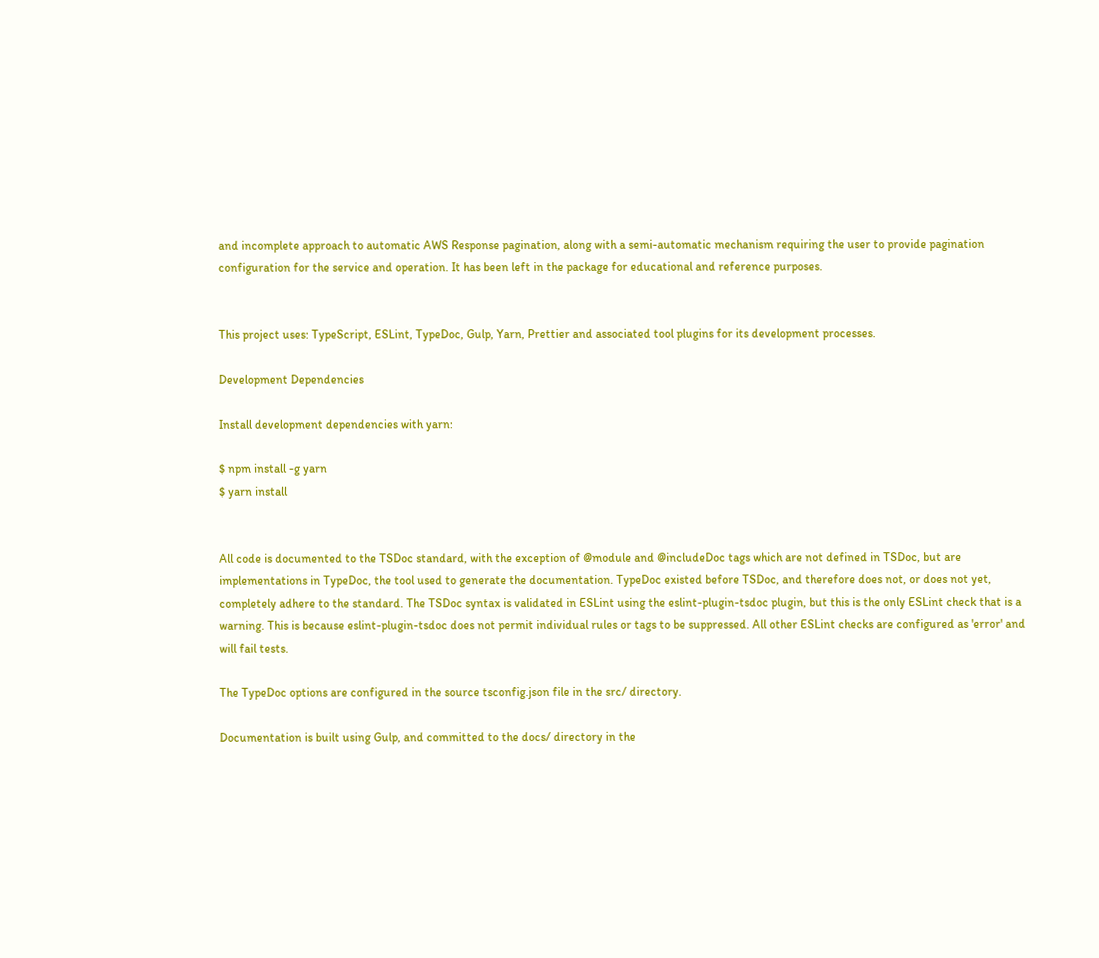and incomplete approach to automatic AWS Response pagination, along with a semi-automatic mechanism requiring the user to provide pagination configuration for the service and operation. It has been left in the package for educational and reference purposes.


This project uses: TypeScript, ESLint, TypeDoc, Gulp, Yarn, Prettier and associated tool plugins for its development processes.

Development Dependencies

Install development dependencies with yarn:

$ npm install -g yarn
$ yarn install


All code is documented to the TSDoc standard, with the exception of @module and @includeDoc tags which are not defined in TSDoc, but are implementations in TypeDoc, the tool used to generate the documentation. TypeDoc existed before TSDoc, and therefore does not, or does not yet, completely adhere to the standard. The TSDoc syntax is validated in ESLint using the eslint-plugin-tsdoc plugin, but this is the only ESLint check that is a warning. This is because eslint-plugin-tsdoc does not permit individual rules or tags to be suppressed. All other ESLint checks are configured as 'error' and will fail tests.

The TypeDoc options are configured in the source tsconfig.json file in the src/ directory.

Documentation is built using Gulp, and committed to the docs/ directory in the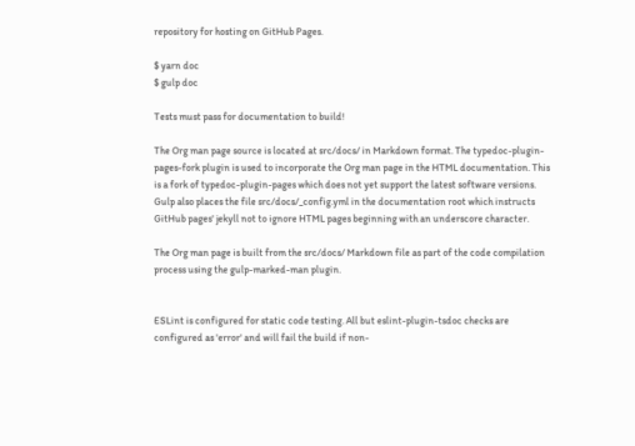repository for hosting on GitHub Pages.

$ yarn doc
$ gulp doc

Tests must pass for documentation to build!

The Org man page source is located at src/docs/ in Markdown format. The typedoc-plugin-pages-fork plugin is used to incorporate the Org man page in the HTML documentation. This is a fork of typedoc-plugin-pages which does not yet support the latest software versions. Gulp also places the file src/docs/_config.yml in the documentation root which instructs GitHub pages' jekyll not to ignore HTML pages beginning with an underscore character.

The Org man page is built from the src/docs/ Markdown file as part of the code compilation process using the gulp-marked-man plugin.


ESLint is configured for static code testing. All but eslint-plugin-tsdoc checks are configured as 'error' and will fail the build if non-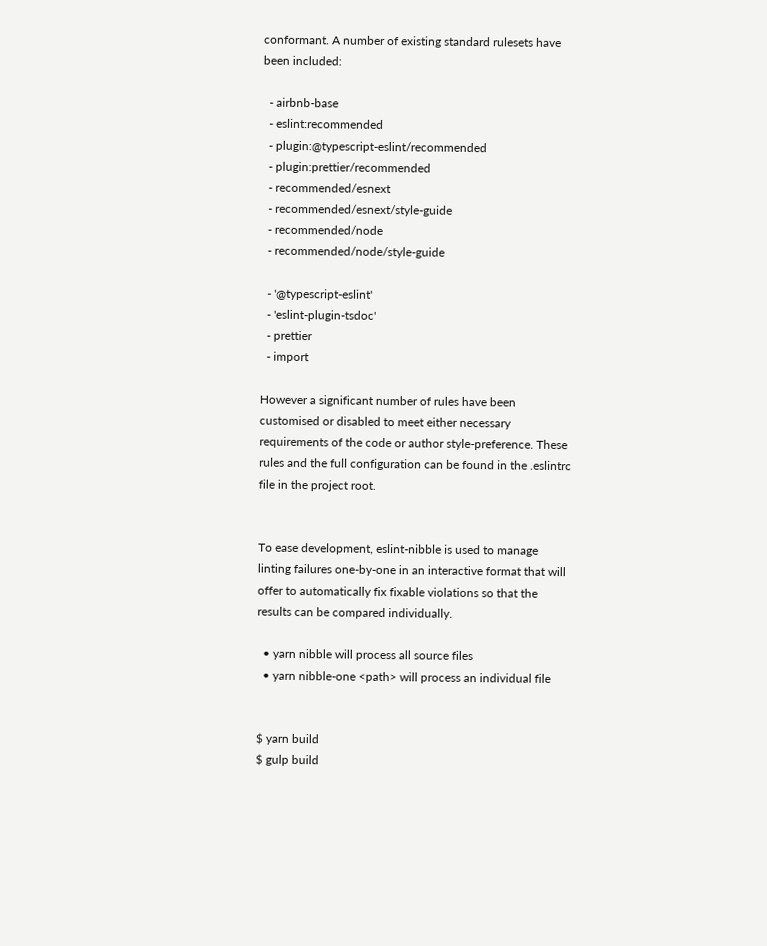conformant. A number of existing standard rulesets have been included:

  - airbnb-base
  - eslint:recommended
  - plugin:@typescript-eslint/recommended
  - plugin:prettier/recommended
  - recommended/esnext
  - recommended/esnext/style-guide
  - recommended/node
  - recommended/node/style-guide

  - '@typescript-eslint'
  - 'eslint-plugin-tsdoc'
  - prettier
  - import

However a significant number of rules have been customised or disabled to meet either necessary requirements of the code or author style-preference. These rules and the full configuration can be found in the .eslintrc file in the project root.


To ease development, eslint-nibble is used to manage linting failures one-by-one in an interactive format that will offer to automatically fix fixable violations so that the results can be compared individually.

  • yarn nibble will process all source files
  • yarn nibble-one <path> will process an individual file


$ yarn build
$ gulp build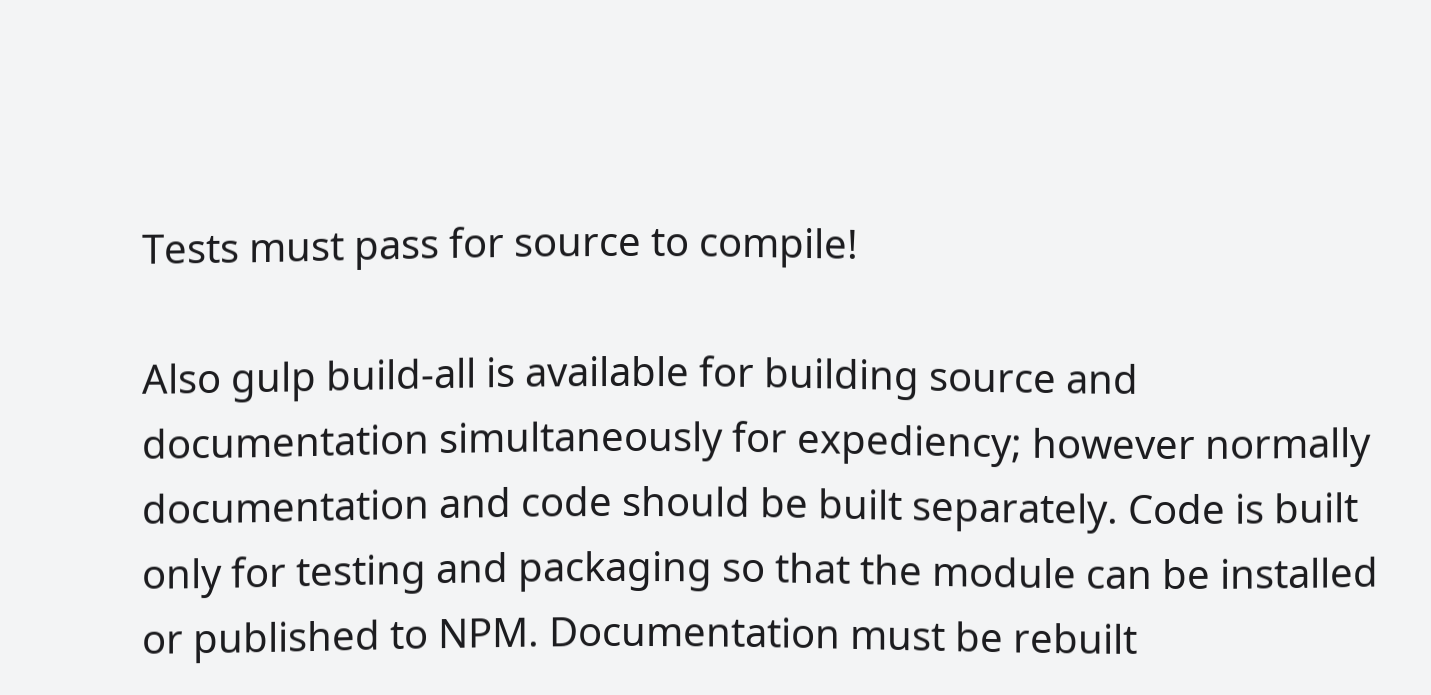Tests must pass for source to compile!

Also gulp build-all is available for building source and documentation simultaneously for expediency; however normally documentation and code should be built separately. Code is built only for testing and packaging so that the module can be installed or published to NPM. Documentation must be rebuilt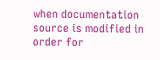when documentation source is modified in order for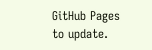GitHub Pages to update.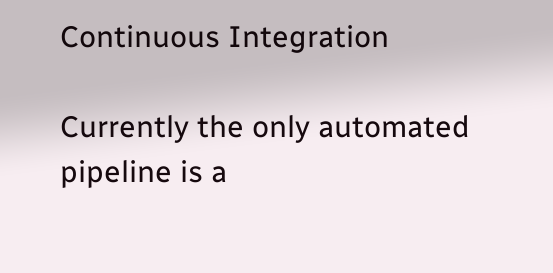Continuous Integration

Currently the only automated pipeline is a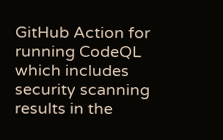GitHub Action for running CodeQL which includes security scanning results in the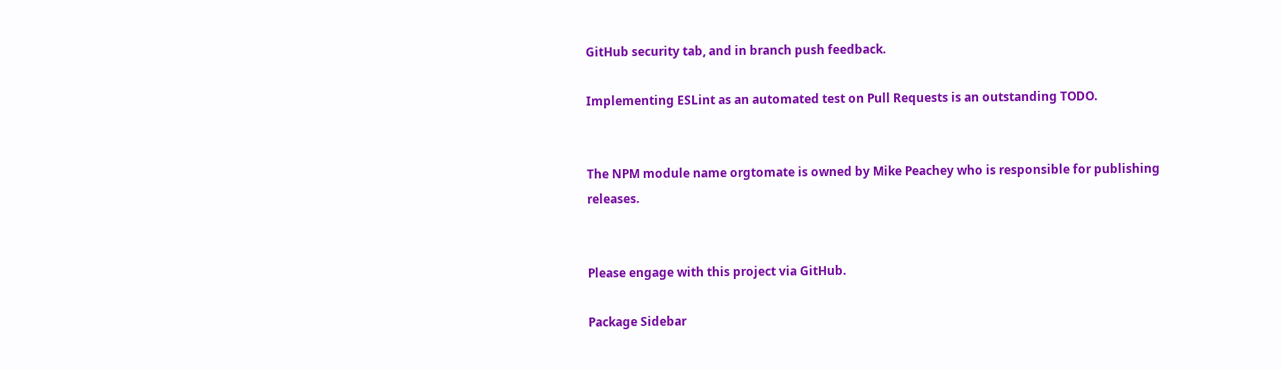GitHub security tab, and in branch push feedback.

Implementing ESLint as an automated test on Pull Requests is an outstanding TODO.


The NPM module name orgtomate is owned by Mike Peachey who is responsible for publishing releases.


Please engage with this project via GitHub.

Package Sidebar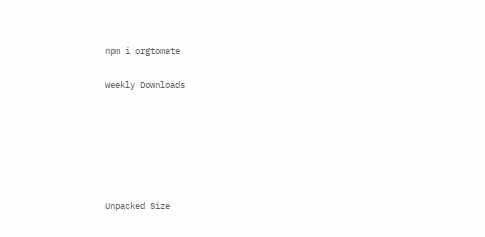npm i orgtomate

Weekly Downloads






Unpacked Size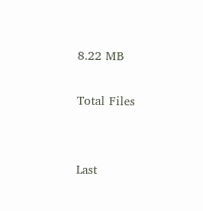8.22 MB

Total Files


Last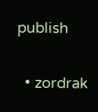publish


  • zordrak